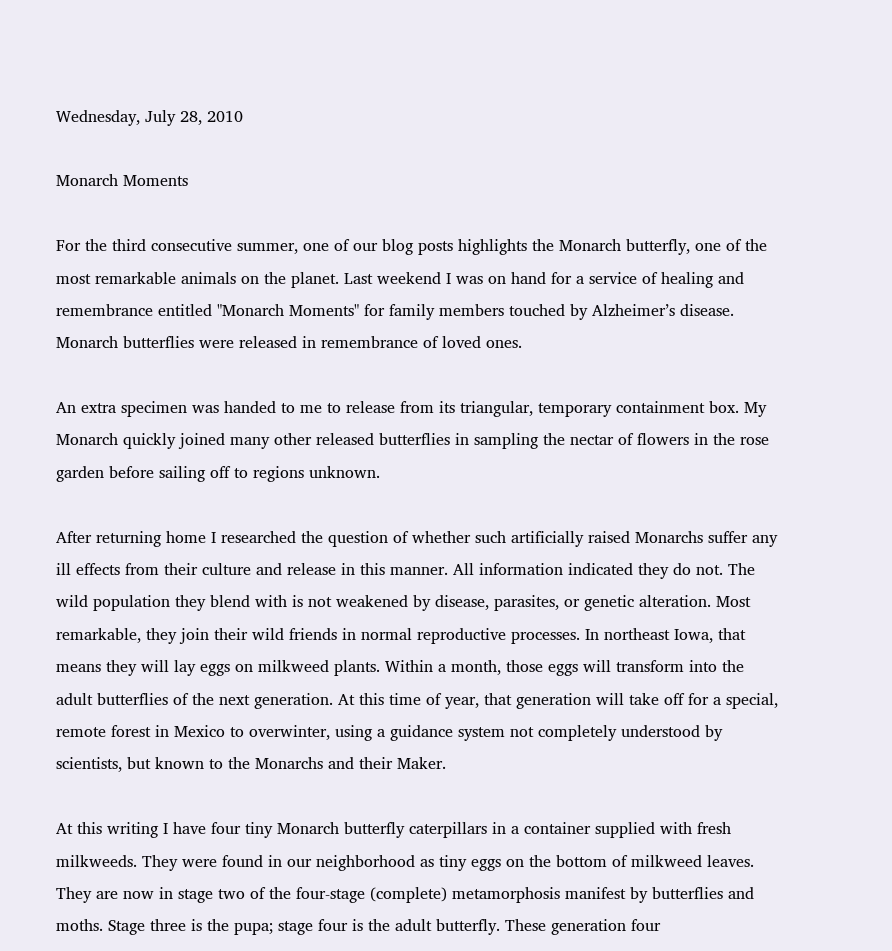Wednesday, July 28, 2010

Monarch Moments

For the third consecutive summer, one of our blog posts highlights the Monarch butterfly, one of the most remarkable animals on the planet. Last weekend I was on hand for a service of healing and remembrance entitled "Monarch Moments" for family members touched by Alzheimer’s disease. Monarch butterflies were released in remembrance of loved ones.

An extra specimen was handed to me to release from its triangular, temporary containment box. My Monarch quickly joined many other released butterflies in sampling the nectar of flowers in the rose garden before sailing off to regions unknown.

After returning home I researched the question of whether such artificially raised Monarchs suffer any ill effects from their culture and release in this manner. All information indicated they do not. The wild population they blend with is not weakened by disease, parasites, or genetic alteration. Most remarkable, they join their wild friends in normal reproductive processes. In northeast Iowa, that means they will lay eggs on milkweed plants. Within a month, those eggs will transform into the adult butterflies of the next generation. At this time of year, that generation will take off for a special, remote forest in Mexico to overwinter, using a guidance system not completely understood by scientists, but known to the Monarchs and their Maker.

At this writing I have four tiny Monarch butterfly caterpillars in a container supplied with fresh milkweeds. They were found in our neighborhood as tiny eggs on the bottom of milkweed leaves. They are now in stage two of the four-stage (complete) metamorphosis manifest by butterflies and moths. Stage three is the pupa; stage four is the adult butterfly. These generation four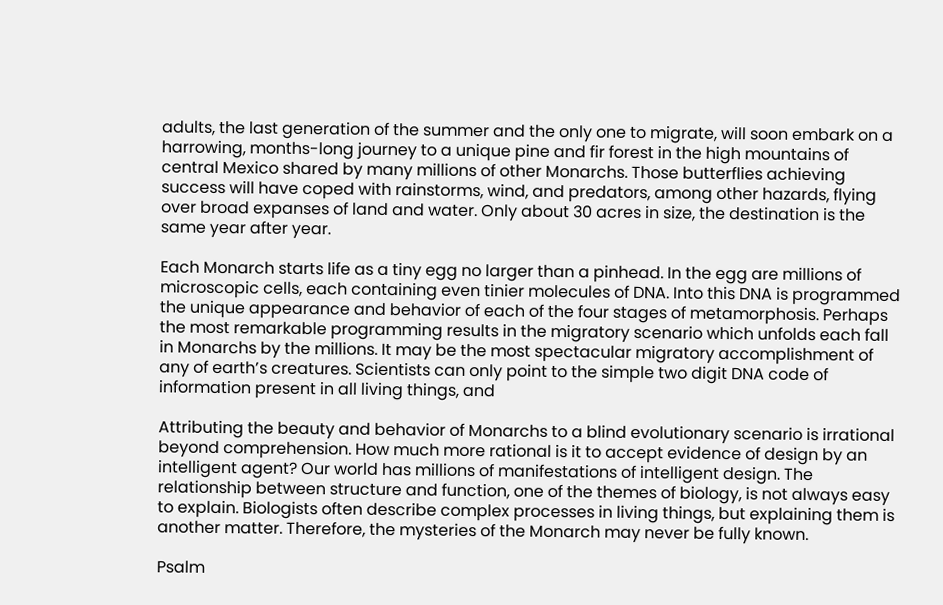adults, the last generation of the summer and the only one to migrate, will soon embark on a harrowing, months-long journey to a unique pine and fir forest in the high mountains of central Mexico shared by many millions of other Monarchs. Those butterflies achieving success will have coped with rainstorms, wind, and predators, among other hazards, flying over broad expanses of land and water. Only about 30 acres in size, the destination is the same year after year.

Each Monarch starts life as a tiny egg no larger than a pinhead. In the egg are millions of microscopic cells, each containing even tinier molecules of DNA. Into this DNA is programmed the unique appearance and behavior of each of the four stages of metamorphosis. Perhaps the most remarkable programming results in the migratory scenario which unfolds each fall in Monarchs by the millions. It may be the most spectacular migratory accomplishment of any of earth’s creatures. Scientists can only point to the simple two digit DNA code of information present in all living things, and

Attributing the beauty and behavior of Monarchs to a blind evolutionary scenario is irrational beyond comprehension. How much more rational is it to accept evidence of design by an intelligent agent? Our world has millions of manifestations of intelligent design. The relationship between structure and function, one of the themes of biology, is not always easy to explain. Biologists often describe complex processes in living things, but explaining them is another matter. Therefore, the mysteries of the Monarch may never be fully known.

Psalm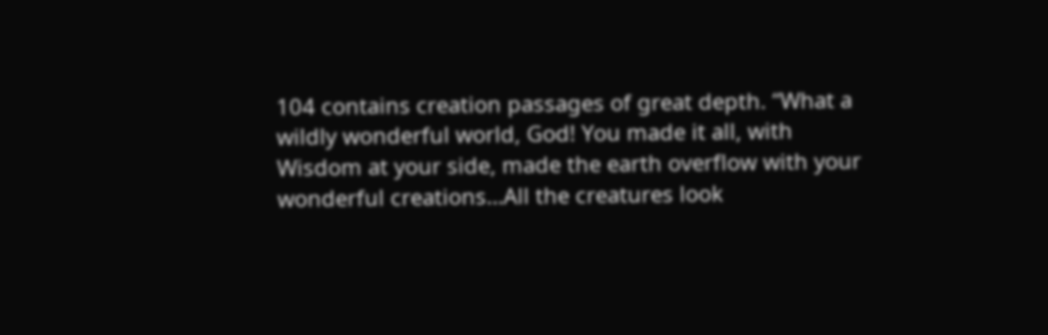104 contains creation passages of great depth. “What a wildly wonderful world, God! You made it all, with Wisdom at your side, made the earth overflow with your wonderful creations…All the creatures look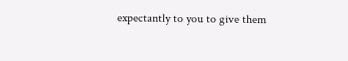expectantly to you to give them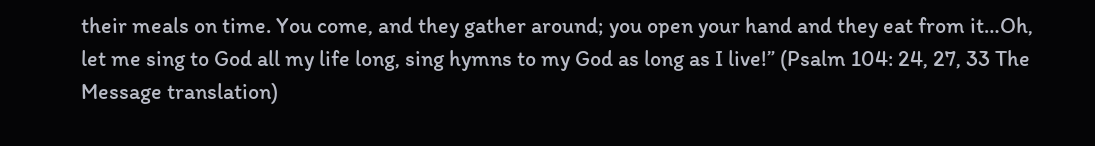their meals on time. You come, and they gather around; you open your hand and they eat from it…Oh, let me sing to God all my life long, sing hymns to my God as long as I live!” (Psalm 104: 24, 27, 33 The Message translation)